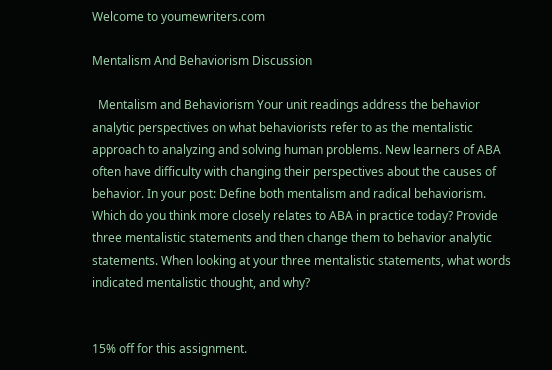Welcome to youmewriters.com

Mentalism And Behaviorism Discussion

  Mentalism and Behaviorism Your unit readings address the behavior analytic perspectives on what behaviorists refer to as the mentalistic approach to analyzing and solving human problems. New learners of ABA often have difficulty with changing their perspectives about the causes of behavior. In your post: Define both mentalism and radical behaviorism. Which do you think more closely relates to ABA in practice today? Provide three mentalistic statements and then change them to behavior analytic statements. When looking at your three mentalistic statements, what words indicated mentalistic thought, and why?


15% off for this assignment.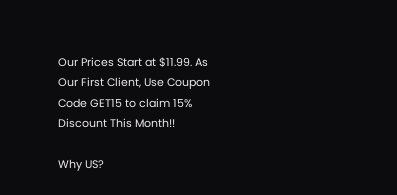Our Prices Start at $11.99. As Our First Client, Use Coupon Code GET15 to claim 15% Discount This Month!!

Why US?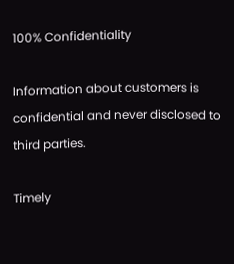100% Confidentiality

Information about customers is confidential and never disclosed to third parties.

Timely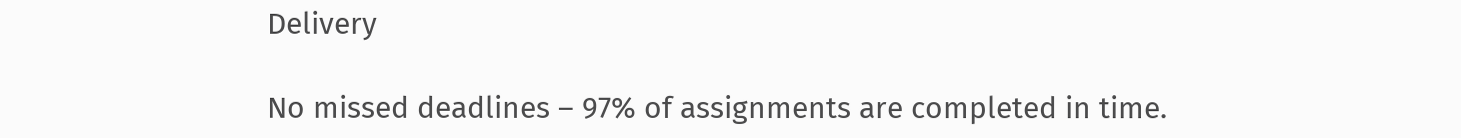Delivery

No missed deadlines – 97% of assignments are completed in time.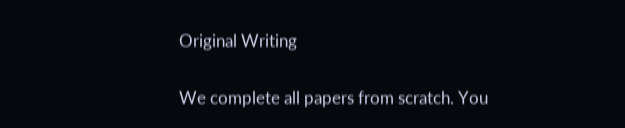Original Writing

We complete all papers from scratch. You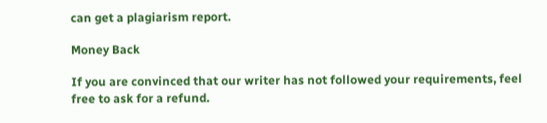can get a plagiarism report.

Money Back

If you are convinced that our writer has not followed your requirements, feel free to ask for a refund.